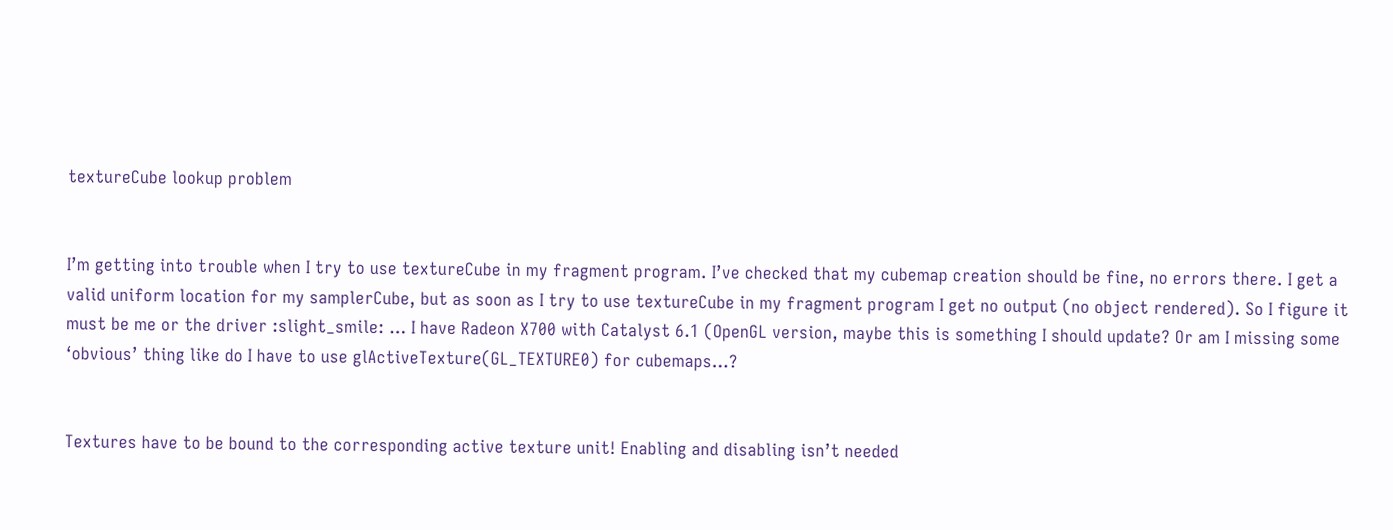textureCube lookup problem


I’m getting into trouble when I try to use textureCube in my fragment program. I’ve checked that my cubemap creation should be fine, no errors there. I get a valid uniform location for my samplerCube, but as soon as I try to use textureCube in my fragment program I get no output (no object rendered). So I figure it must be me or the driver :slight_smile: … I have Radeon X700 with Catalyst 6.1 (OpenGL version, maybe this is something I should update? Or am I missing some ‘obvious’ thing like do I have to use glActiveTexture(GL_TEXTURE0) for cubemaps…?


Textures have to be bound to the corresponding active texture unit! Enabling and disabling isn’t needed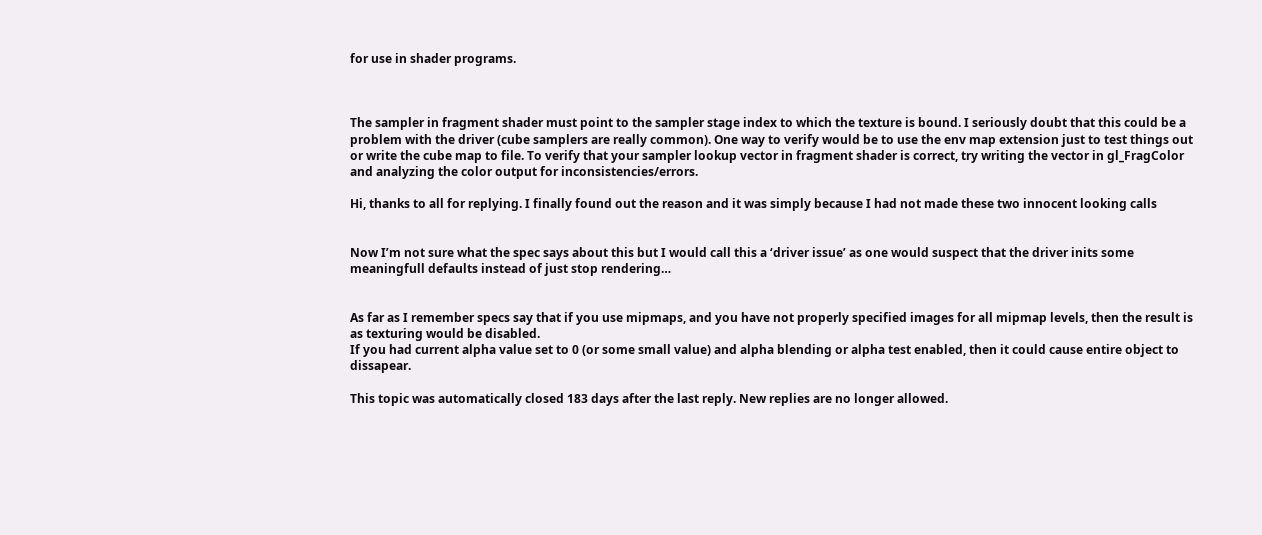for use in shader programs.



The sampler in fragment shader must point to the sampler stage index to which the texture is bound. I seriously doubt that this could be a problem with the driver (cube samplers are really common). One way to verify would be to use the env map extension just to test things out or write the cube map to file. To verify that your sampler lookup vector in fragment shader is correct, try writing the vector in gl_FragColor and analyzing the color output for inconsistencies/errors.

Hi, thanks to all for replying. I finally found out the reason and it was simply because I had not made these two innocent looking calls


Now I’m not sure what the spec says about this but I would call this a ‘driver issue’ as one would suspect that the driver inits some meaningfull defaults instead of just stop rendering…


As far as I remember specs say that if you use mipmaps, and you have not properly specified images for all mipmap levels, then the result is as texturing would be disabled.
If you had current alpha value set to 0 (or some small value) and alpha blending or alpha test enabled, then it could cause entire object to dissapear.

This topic was automatically closed 183 days after the last reply. New replies are no longer allowed.